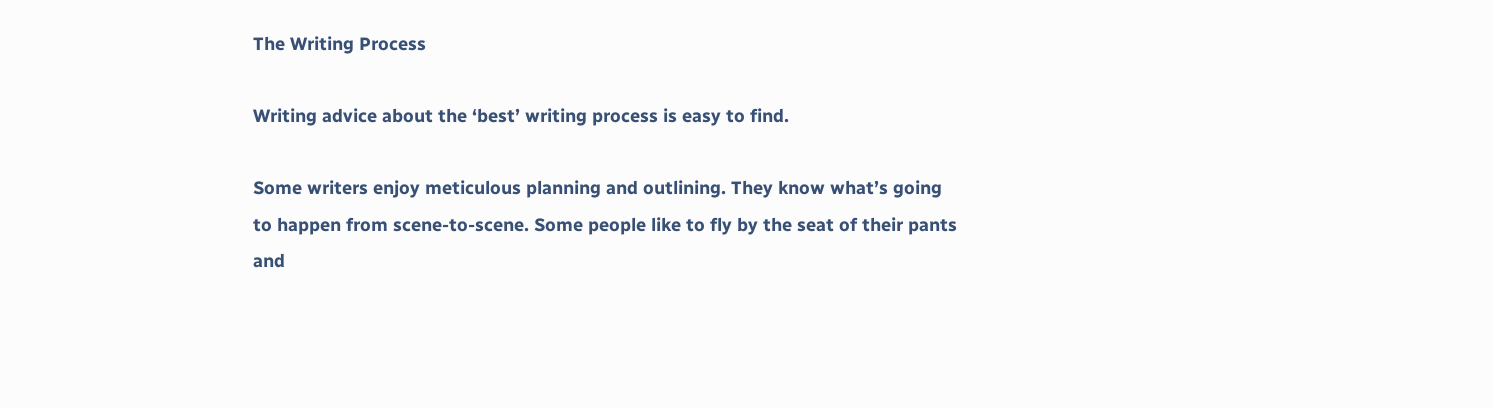The Writing Process

Writing advice about the ‘best’ writing process is easy to find.

Some writers enjoy meticulous planning and outlining. They know what’s going to happen from scene-to-scene. Some people like to fly by the seat of their pants and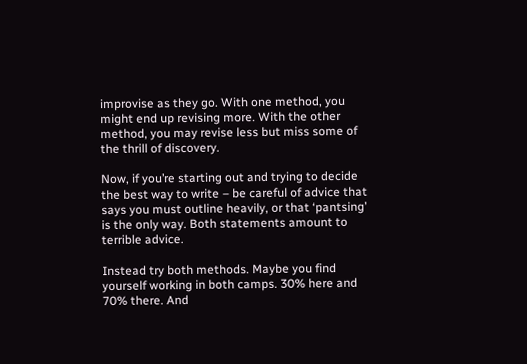improvise as they go. With one method, you might end up revising more. With the other method, you may revise less but miss some of the thrill of discovery.

Now, if you’re starting out and trying to decide the best way to write – be careful of advice that says you must outline heavily, or that ‘pantsing’ is the only way. Both statements amount to terrible advice.

Instead try both methods. Maybe you find yourself working in both camps. 30% here and 70% there. And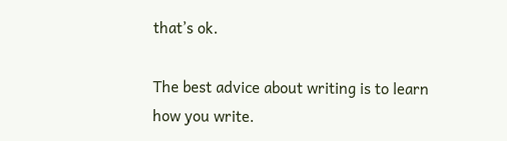that’s ok.

The best advice about writing is to learn how you write.